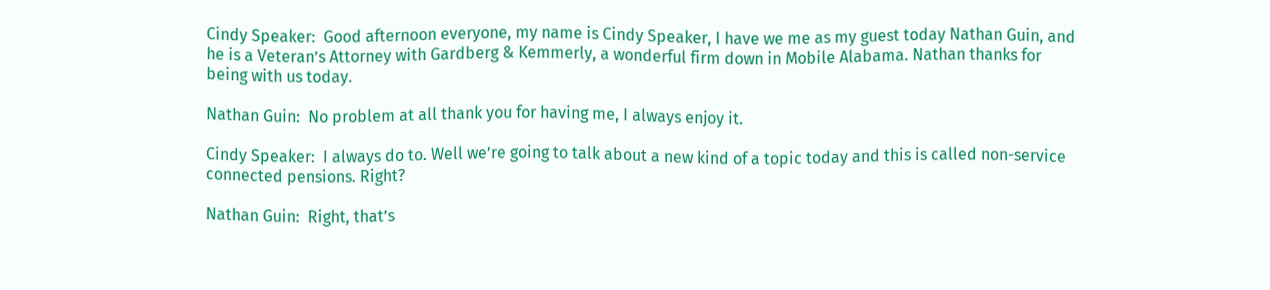Cindy Speaker:  Good afternoon everyone, my name is Cindy Speaker, I have we me as my guest today Nathan Guin, and he is a Veteran’s Attorney with Gardberg & Kemmerly, a wonderful firm down in Mobile Alabama. Nathan thanks for being with us today.

Nathan Guin:  No problem at all thank you for having me, I always enjoy it.

Cindy Speaker:  I always do to. Well we’re going to talk about a new kind of a topic today and this is called non-service connected pensions. Right?

Nathan Guin:  Right, that’s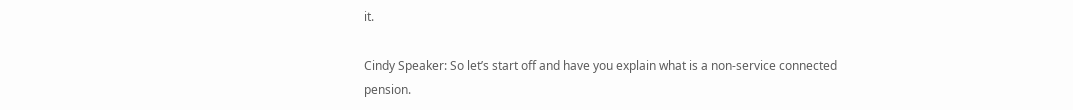it.

Cindy Speaker: So let’s start off and have you explain what is a non-service connected pension.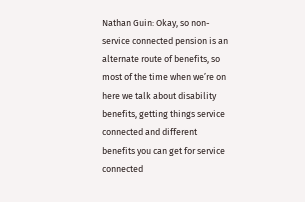Nathan Guin: Okay, so non-service connected pension is an alternate route of benefits, so most of the time when we’re on here we talk about disability benefits, getting things service connected and different benefits you can get for service connected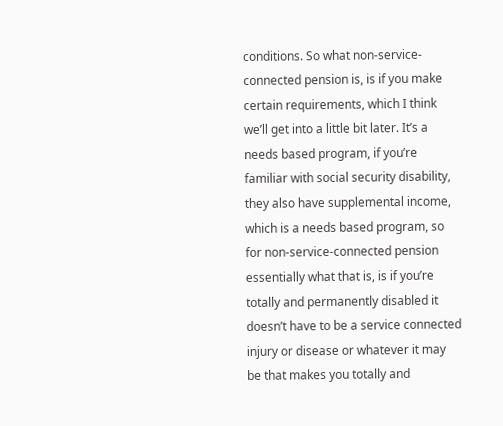conditions. So what non-service-connected pension is, is if you make certain requirements, which I think we’ll get into a little bit later. It’s a needs based program, if you’re familiar with social security disability, they also have supplemental income, which is a needs based program, so for non-service-connected pension essentially what that is, is if you’re totally and permanently disabled it doesn’t have to be a service connected injury or disease or whatever it may be that makes you totally and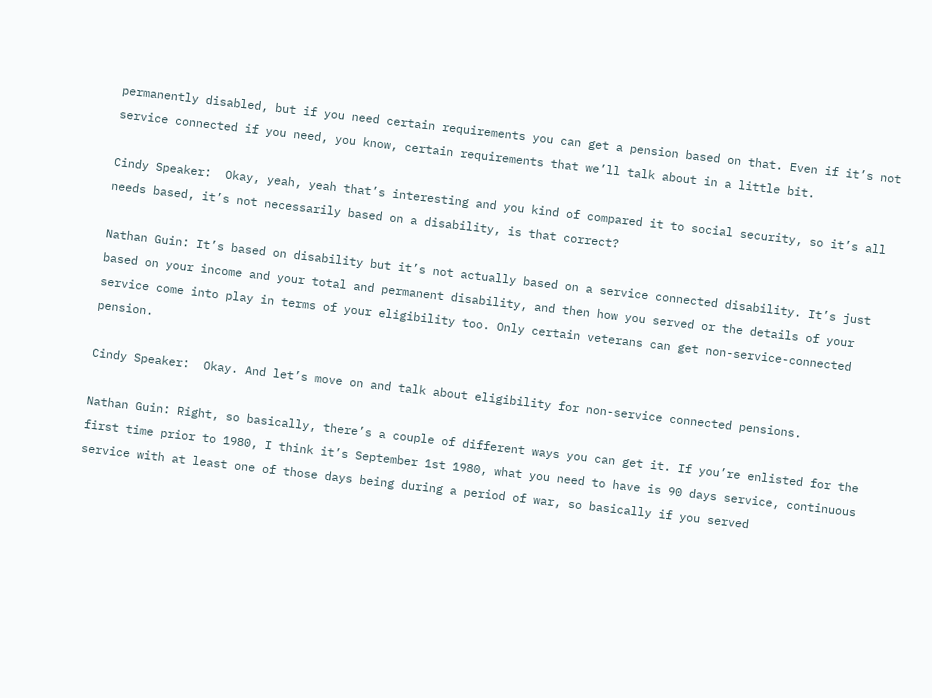permanently disabled, but if you need certain requirements you can get a pension based on that. Even if it’s not service connected if you need, you know, certain requirements that we’ll talk about in a little bit.

Cindy Speaker:  Okay, yeah, yeah that’s interesting and you kind of compared it to social security, so it’s all needs based, it’s not necessarily based on a disability, is that correct?

Nathan Guin: It’s based on disability but it’s not actually based on a service connected disability. It’s just based on your income and your total and permanent disability, and then how you served or the details of your service come into play in terms of your eligibility too. Only certain veterans can get non-service-connected pension.

Cindy Speaker:  Okay. And let’s move on and talk about eligibility for non-service connected pensions.

Nathan Guin: Right, so basically, there’s a couple of different ways you can get it. If you’re enlisted for the first time prior to 1980, I think it’s September 1st 1980, what you need to have is 90 days service, continuous service with at least one of those days being during a period of war, so basically if you served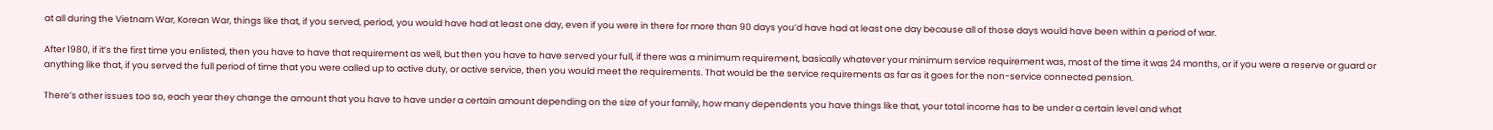at all during the Vietnam War, Korean War, things like that, if you served, period, you would have had at least one day, even if you were in there for more than 90 days you’d have had at least one day because all of those days would have been within a period of war.

After 1980, if it’s the first time you enlisted, then you have to have that requirement as well, but then you have to have served your full, if there was a minimum requirement, basically whatever your minimum service requirement was, most of the time it was 24 months, or if you were a reserve or guard or anything like that, if you served the full period of time that you were called up to active duty, or active service, then you would meet the requirements. That would be the service requirements as far as it goes for the non-service connected pension.

There’s other issues too so, each year they change the amount that you have to have under a certain amount depending on the size of your family, how many dependents you have things like that, your total income has to be under a certain level and what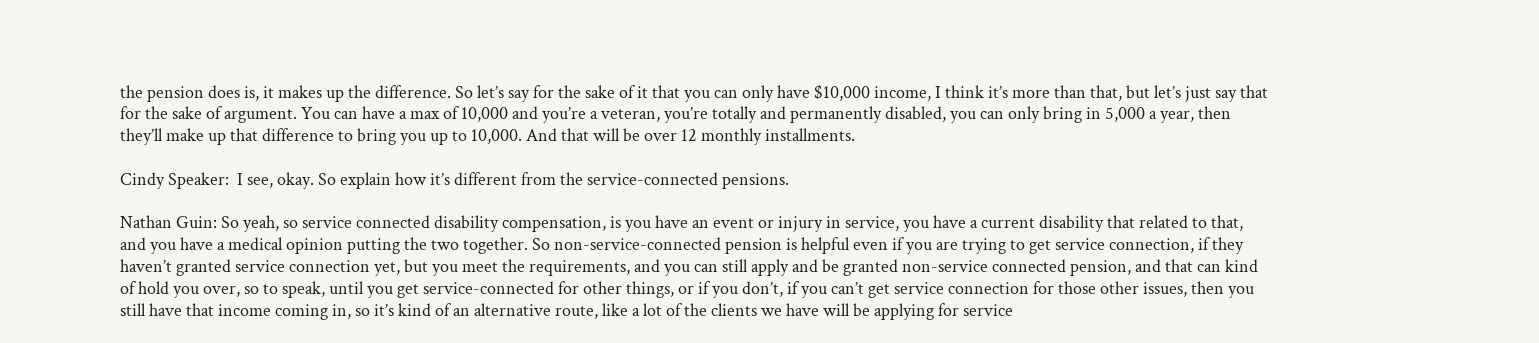the pension does is, it makes up the difference. So let’s say for the sake of it that you can only have $10,000 income, I think it’s more than that, but let’s just say that for the sake of argument. You can have a max of 10,000 and you’re a veteran, you’re totally and permanently disabled, you can only bring in 5,000 a year, then they’ll make up that difference to bring you up to 10,000. And that will be over 12 monthly installments.

Cindy Speaker:  I see, okay. So explain how it’s different from the service-connected pensions.

Nathan Guin: So yeah, so service connected disability compensation, is you have an event or injury in service, you have a current disability that related to that, and you have a medical opinion putting the two together. So non-service-connected pension is helpful even if you are trying to get service connection, if they haven’t granted service connection yet, but you meet the requirements, and you can still apply and be granted non-service connected pension, and that can kind of hold you over, so to speak, until you get service-connected for other things, or if you don’t, if you can’t get service connection for those other issues, then you still have that income coming in, so it’s kind of an alternative route, like a lot of the clients we have will be applying for service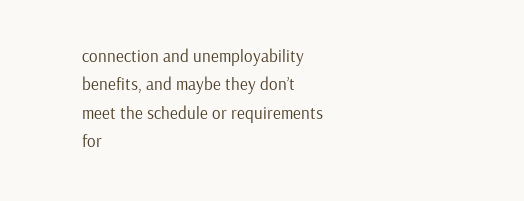connection and unemployability benefits, and maybe they don’t meet the schedule or requirements for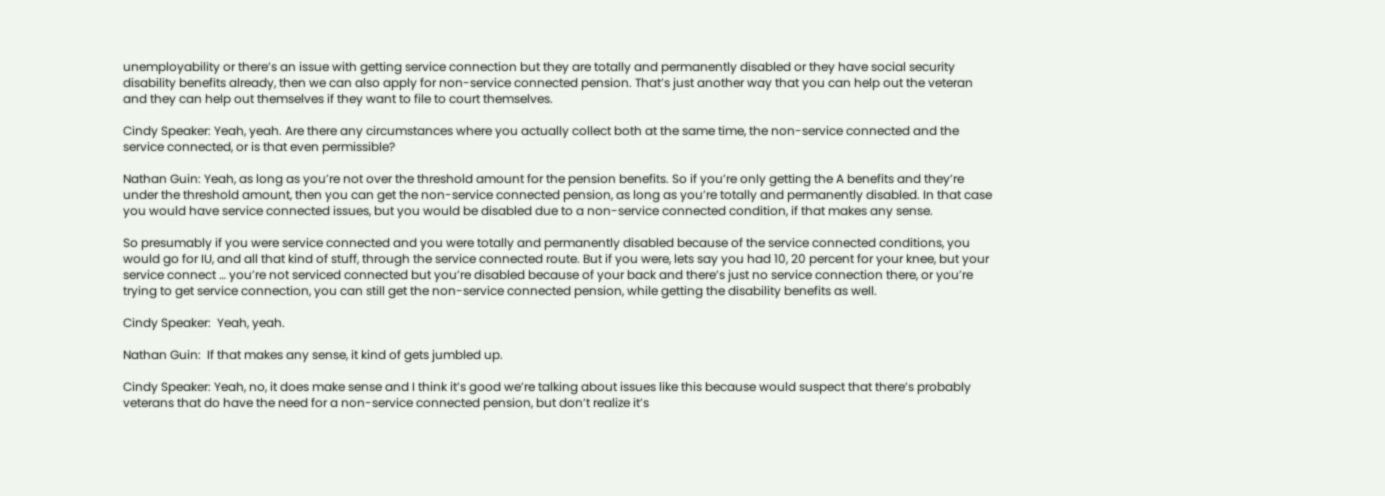unemployability or there’s an issue with getting service connection but they are totally and permanently disabled or they have social security disability benefits already, then we can also apply for non-service connected pension. That’s just another way that you can help out the veteran and they can help out themselves if they want to file to court themselves.

Cindy Speaker: Yeah, yeah. Are there any circumstances where you actually collect both at the same time, the non-service connected and the service connected, or is that even permissible?

Nathan Guin: Yeah, as long as you’re not over the threshold amount for the pension benefits. So if you’re only getting the A benefits and they’re under the threshold amount, then you can get the non-service connected pension, as long as you’re totally and permanently disabled. In that case you would have service connected issues, but you would be disabled due to a non-service connected condition, if that makes any sense.

So presumably if you were service connected and you were totally and permanently disabled because of the service connected conditions, you would go for IU, and all that kind of stuff, through the service connected route. But if you were, lets say you had 10, 20 percent for your knee, but your service connect … you’re not serviced connected but you’re disabled because of your back and there’s just no service connection there, or you’re trying to get service connection, you can still get the non-service connected pension, while getting the disability benefits as well.

Cindy Speaker:  Yeah, yeah.

Nathan Guin:  If that makes any sense, it kind of gets jumbled up.

Cindy Speaker: Yeah, no, it does make sense and I think it’s good we’re talking about issues like this because would suspect that there’s probably veterans that do have the need for a non-service connected pension, but don’t realize it’s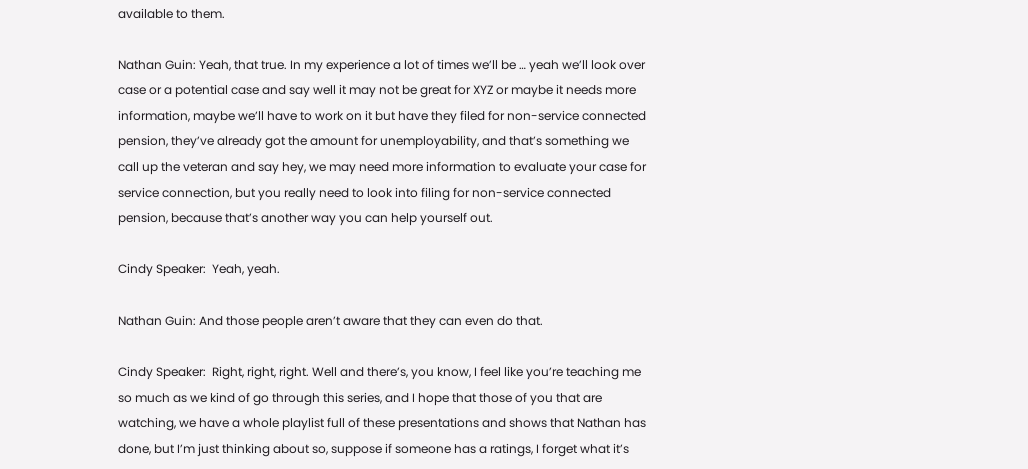available to them.

Nathan Guin: Yeah, that true. In my experience a lot of times we’ll be … yeah we’ll look over case or a potential case and say well it may not be great for XYZ or maybe it needs more information, maybe we’ll have to work on it but have they filed for non-service connected pension, they’ve already got the amount for unemployability, and that’s something we call up the veteran and say hey, we may need more information to evaluate your case for service connection, but you really need to look into filing for non-service connected pension, because that’s another way you can help yourself out.

Cindy Speaker:  Yeah, yeah.

Nathan Guin: And those people aren’t aware that they can even do that.

Cindy Speaker:  Right, right, right. Well and there’s, you know, I feel like you’re teaching me so much as we kind of go through this series, and I hope that those of you that are watching, we have a whole playlist full of these presentations and shows that Nathan has done, but I’m just thinking about so, suppose if someone has a ratings, I forget what it’s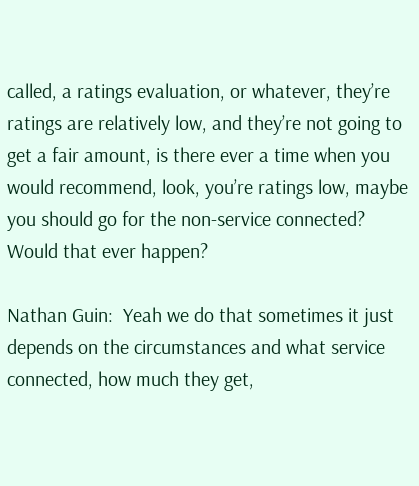called, a ratings evaluation, or whatever, they’re ratings are relatively low, and they’re not going to get a fair amount, is there ever a time when you would recommend, look, you’re ratings low, maybe you should go for the non-service connected? Would that ever happen?

Nathan Guin:  Yeah we do that sometimes it just depends on the circumstances and what service connected, how much they get,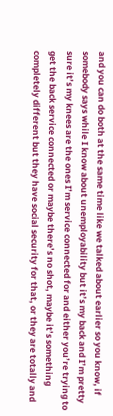and you can do both at the same time like we talked about earlier so you know, if somebody says while I know about unemployability but it’s my back and I’m pretty sure it’s my knees are the ones I’m service connected for and either you’re trying to get the back service connected or maybe there’s no shot, maybe it’s something completely different but they have social security for that, or they are totally and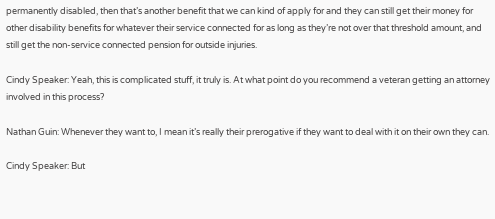permanently disabled, then that’s another benefit that we can kind of apply for and they can still get their money for other disability benefits for whatever their service connected for as long as they’re not over that threshold amount, and still get the non-service connected pension for outside injuries.

Cindy Speaker: Yeah, this is complicated stuff, it truly is. At what point do you recommend a veteran getting an attorney involved in this process?

Nathan Guin: Whenever they want to, I mean it’s really their prerogative if they want to deal with it on their own they can.

Cindy Speaker: But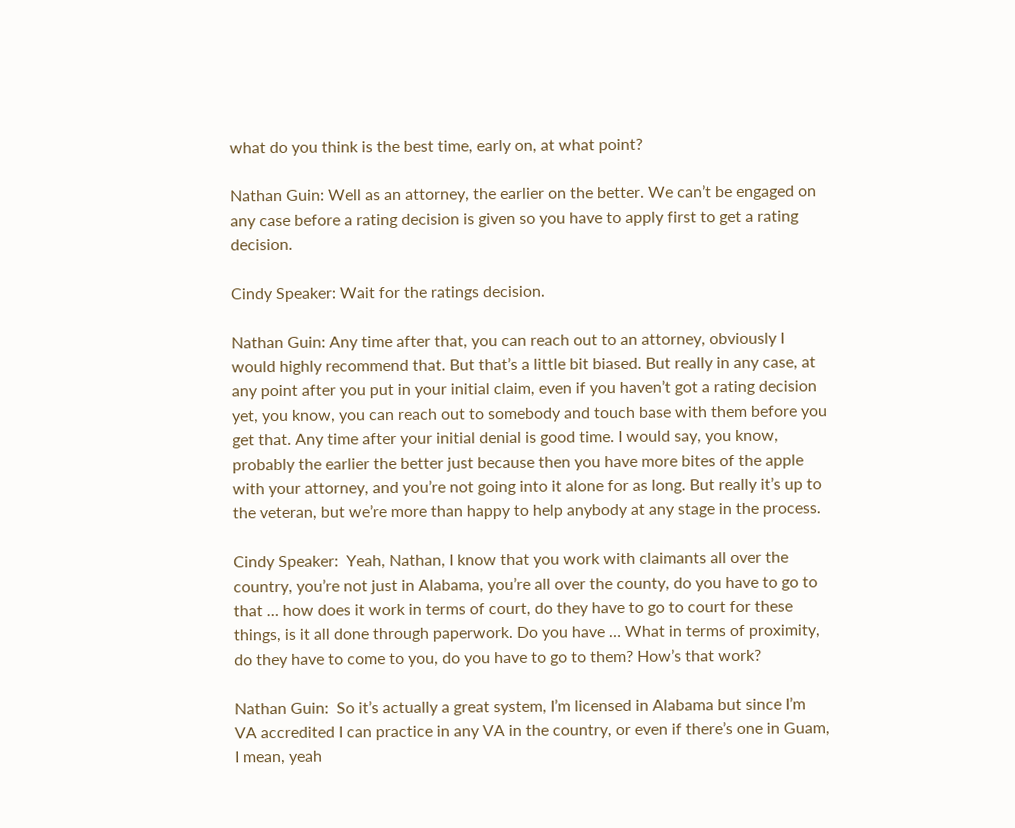what do you think is the best time, early on, at what point?

Nathan Guin: Well as an attorney, the earlier on the better. We can’t be engaged on any case before a rating decision is given so you have to apply first to get a rating decision.

Cindy Speaker: Wait for the ratings decision.

Nathan Guin: Any time after that, you can reach out to an attorney, obviously I would highly recommend that. But that’s a little bit biased. But really in any case, at any point after you put in your initial claim, even if you haven’t got a rating decision yet, you know, you can reach out to somebody and touch base with them before you get that. Any time after your initial denial is good time. I would say, you know, probably the earlier the better just because then you have more bites of the apple with your attorney, and you’re not going into it alone for as long. But really it’s up to the veteran, but we’re more than happy to help anybody at any stage in the process.

Cindy Speaker:  Yeah, Nathan, I know that you work with claimants all over the country, you’re not just in Alabama, you’re all over the county, do you have to go to that … how does it work in terms of court, do they have to go to court for these things, is it all done through paperwork. Do you have … What in terms of proximity, do they have to come to you, do you have to go to them? How’s that work?

Nathan Guin:  So it’s actually a great system, I’m licensed in Alabama but since I’m VA accredited I can practice in any VA in the country, or even if there’s one in Guam, I mean, yeah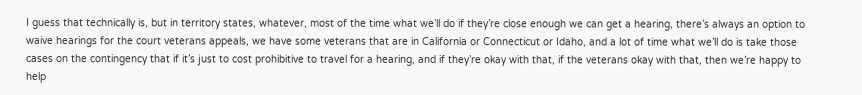I guess that technically is, but in territory states, whatever, most of the time what we’ll do if they’re close enough we can get a hearing, there’s always an option to waive hearings for the court veterans appeals, we have some veterans that are in California or Connecticut or Idaho, and a lot of time what we’ll do is take those cases on the contingency that if it’s just to cost prohibitive to travel for a hearing, and if they’re okay with that, if the veterans okay with that, then we’re happy to help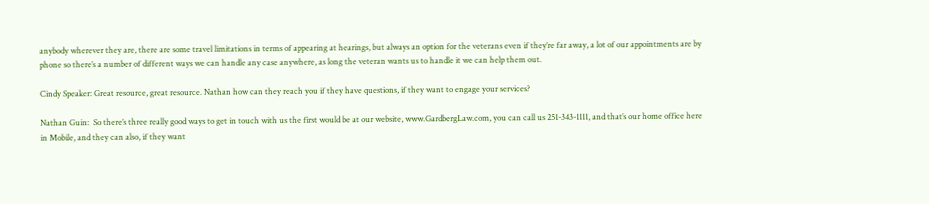anybody wherever they are, there are some travel limitations in terms of appearing at hearings, but always an option for the veterans even if they’re far away, a lot of our appointments are by phone so there’s a number of different ways we can handle any case anywhere, as long the veteran wants us to handle it we can help them out.

Cindy Speaker: Great resource, great resource. Nathan how can they reach you if they have questions, if they want to engage your services?

Nathan Guin:  So there’s three really good ways to get in touch with us the first would be at our website, www.GardbergLaw.com, you can call us 251-343-1111, and that’s our home office here in Mobile, and they can also, if they want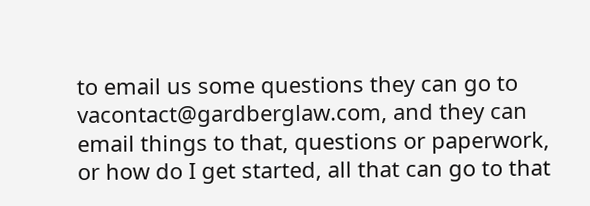to email us some questions they can go to vacontact@gardberglaw.com, and they can email things to that, questions or paperwork, or how do I get started, all that can go to that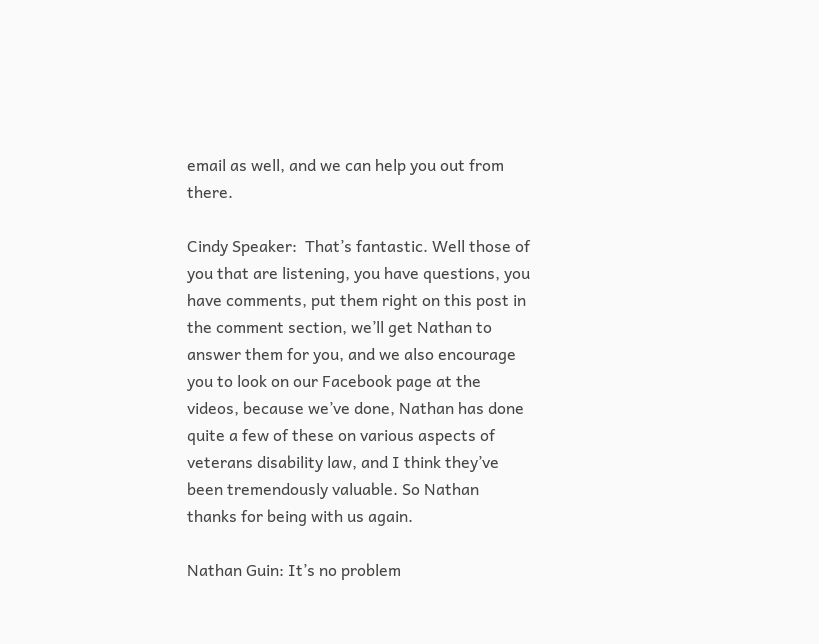email as well, and we can help you out from there.

Cindy Speaker:  That’s fantastic. Well those of you that are listening, you have questions, you have comments, put them right on this post in the comment section, we’ll get Nathan to answer them for you, and we also encourage you to look on our Facebook page at the videos, because we’ve done, Nathan has done quite a few of these on various aspects of veterans disability law, and I think they’ve been tremendously valuable. So Nathan thanks for being with us again.

Nathan Guin: It’s no problem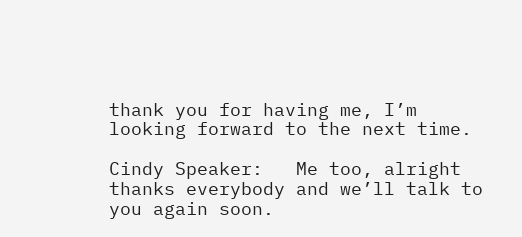thank you for having me, I’m looking forward to the next time.

Cindy Speaker:   Me too, alright thanks everybody and we’ll talk to you again soon.